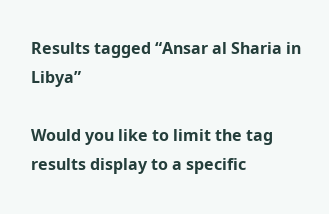Results tagged “Ansar al Sharia in Libya”

Would you like to limit the tag results display to a specific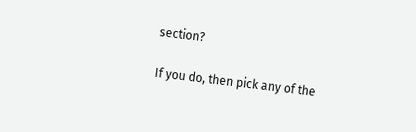section?

If you do, then pick any of the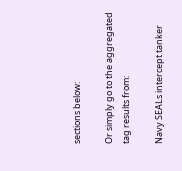sections below:

Or simply go to the aggregated tag results from:

Navy SEALs intercept tanker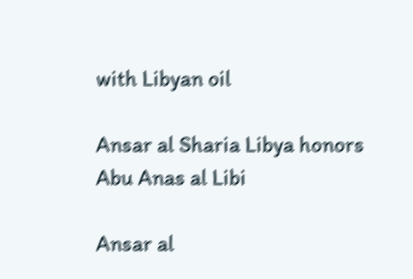with Libyan oil

Ansar al Sharia Libya honors Abu Anas al Libi

Ansar al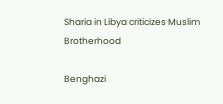Sharia in Libya criticizes Muslim Brotherhood

Benghazi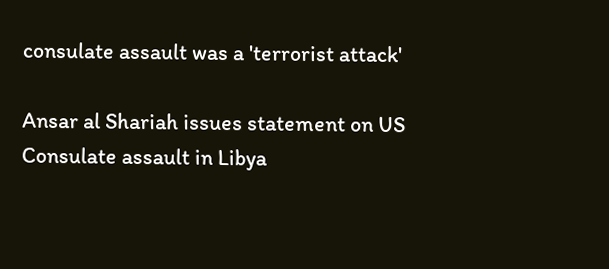consulate assault was a 'terrorist attack'

Ansar al Shariah issues statement on US Consulate assault in Libya